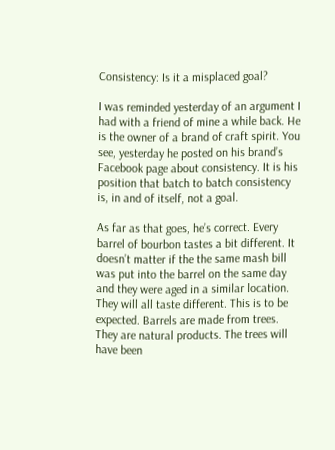Consistency: Is it a misplaced goal?

I was reminded yesterday of an argument I had with a friend of mine a while back. He is the owner of a brand of craft spirit. You see, yesterday he posted on his brand’s Facebook page about consistency. It is his position that batch to batch consistency is, in and of itself, not a goal.

As far as that goes, he’s correct. Every barrel of bourbon tastes a bit different. It doesn’t matter if the the same mash bill was put into the barrel on the same day and they were aged in a similar location. They will all taste different. This is to be expected. Barrels are made from trees. They are natural products. The trees will have been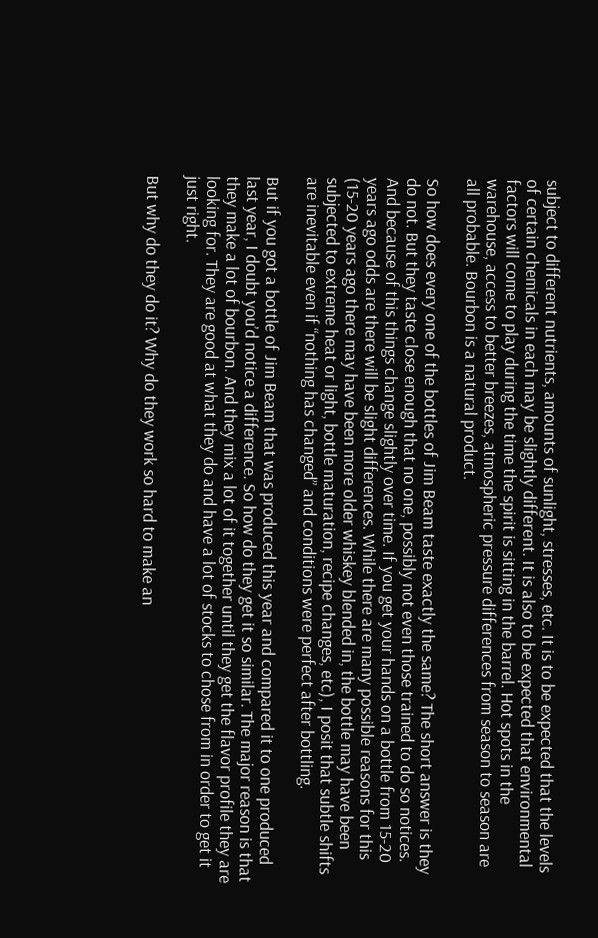subject to different nutrients, amounts of sunlight, stresses, etc. It is to be expected that the levels of certain chemicals in each may be slightly different. It is also to be expected that environmental factors will come to play during the time the spirit is sitting in the barrel. Hot spots in the warehouse, access to better breezes, atmospheric pressure differences from season to season are all probable. Bourbon is a natural product.

So how does every one of the bottles of Jim Beam taste exactly the same? The short answer is they do not. But they taste close enough that no one, possibly not even those trained to do so notices. And because of this things change slightly over time. If you get your hands on a bottle from 15-20 years ago odds are there will be slight differences. While there are many possible reasons for this (15-20 years ago there may have been more older whiskey blended in, the bottle may have been subjected to extreme heat or light, bottle maturation, recipe changes, etc), I posit that subtle shifts are inevitable even if “nothing has changed” and conditions were perfect after bottling.

But if you got a bottle of Jim Beam that was produced this year and compared it to one produced last year, I doubt you’d notice a difference. So how do they get it so similar. The major reason is that they make a lot of bourbon. And they mix a lot of it together until they get the flavor profile they are looking for. They are good at what they do and have a lot of stocks to chose from in order to get it just right.

But why do they do it? Why do they work so hard to make an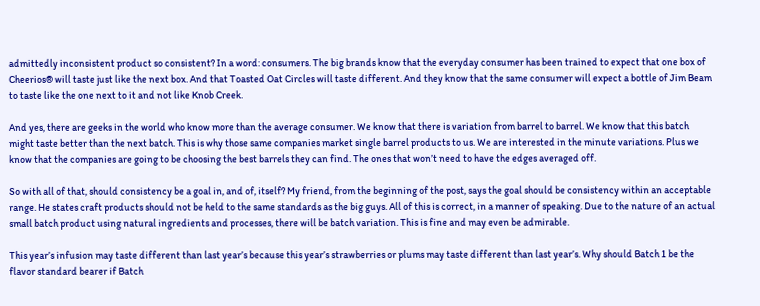admittedly inconsistent product so consistent? In a word: consumers. The big brands know that the everyday consumer has been trained to expect that one box of Cheerios® will taste just like the next box. And that Toasted Oat Circles will taste different. And they know that the same consumer will expect a bottle of Jim Beam to taste like the one next to it and not like Knob Creek.

And yes, there are geeks in the world who know more than the average consumer. We know that there is variation from barrel to barrel. We know that this batch might taste better than the next batch. This is why those same companies market single barrel products to us. We are interested in the minute variations. Plus we know that the companies are going to be choosing the best barrels they can find. The ones that won’t need to have the edges averaged off.

So with all of that, should consistency be a goal in, and of, itself? My friend, from the beginning of the post, says the goal should be consistency within an acceptable range. He states craft products should not be held to the same standards as the big guys. All of this is correct, in a manner of speaking. Due to the nature of an actual small batch product using natural ingredients and processes, there will be batch variation. This is fine and may even be admirable.

This year’s infusion may taste different than last year’s because this year’s strawberries or plums may taste different than last year’s. Why should Batch 1 be the flavor standard bearer if Batch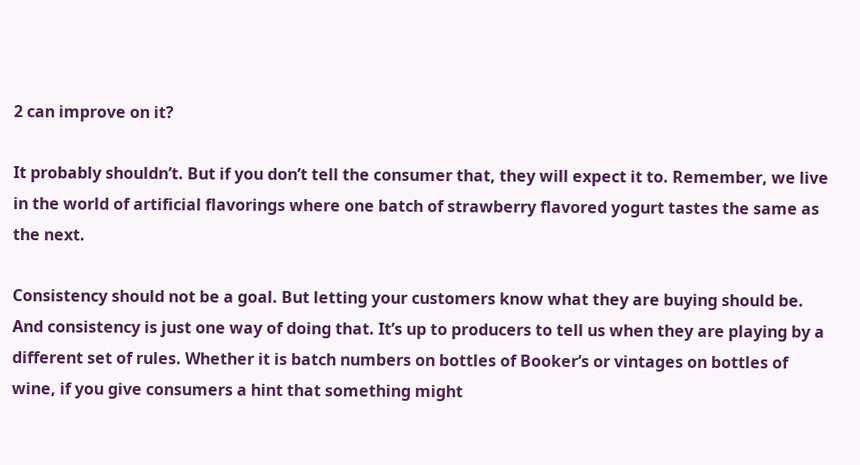2 can improve on it?

It probably shouldn’t. But if you don’t tell the consumer that, they will expect it to. Remember, we live in the world of artificial flavorings where one batch of strawberry flavored yogurt tastes the same as the next.

Consistency should not be a goal. But letting your customers know what they are buying should be. And consistency is just one way of doing that. It’s up to producers to tell us when they are playing by a different set of rules. Whether it is batch numbers on bottles of Booker’s or vintages on bottles of wine, if you give consumers a hint that something might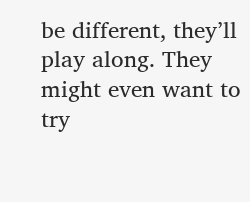be different, they’ll play along. They might even want to try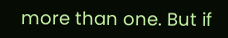more than one. But if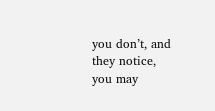you don’t, and they notice, you may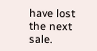have lost the next sale.